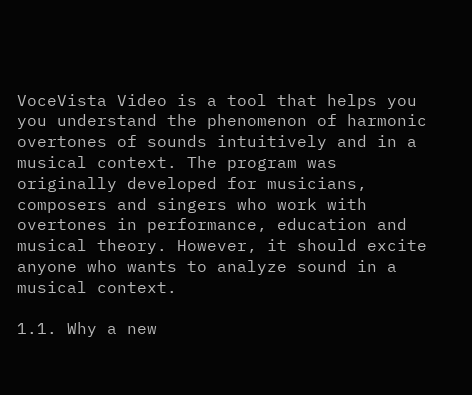VoceVista Video is a tool that helps you you understand the phenomenon of harmonic overtones of sounds intuitively and in a musical context. The program was originally developed for musicians, composers and singers who work with overtones in performance, education and musical theory. However, it should excite anyone who wants to analyze sound in a musical context.

1.1. Why a new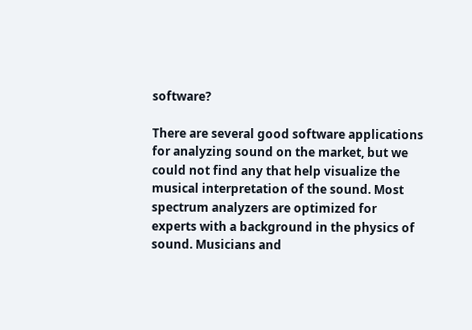software?

There are several good software applications for analyzing sound on the market, but we could not find any that help visualize the musical interpretation of the sound. Most spectrum analyzers are optimized for experts with a background in the physics of sound. Musicians and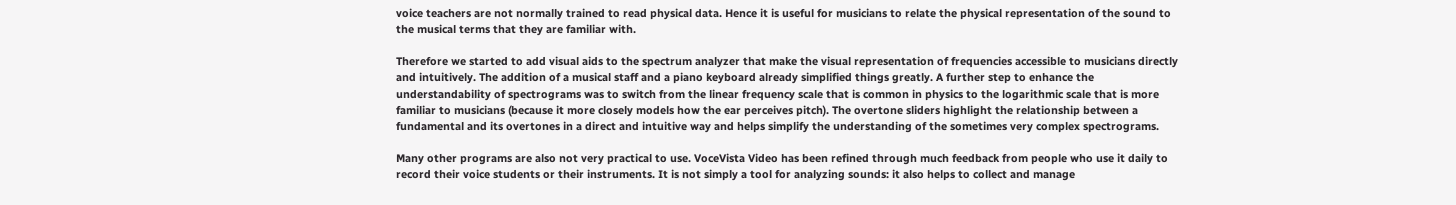voice teachers are not normally trained to read physical data. Hence it is useful for musicians to relate the physical representation of the sound to the musical terms that they are familiar with.

Therefore we started to add visual aids to the spectrum analyzer that make the visual representation of frequencies accessible to musicians directly and intuitively. The addition of a musical staff and a piano keyboard already simplified things greatly. A further step to enhance the understandability of spectrograms was to switch from the linear frequency scale that is common in physics to the logarithmic scale that is more familiar to musicians (because it more closely models how the ear perceives pitch). The overtone sliders highlight the relationship between a fundamental and its overtones in a direct and intuitive way and helps simplify the understanding of the sometimes very complex spectrograms.

Many other programs are also not very practical to use. VoceVista Video has been refined through much feedback from people who use it daily to record their voice students or their instruments. It is not simply a tool for analyzing sounds: it also helps to collect and manage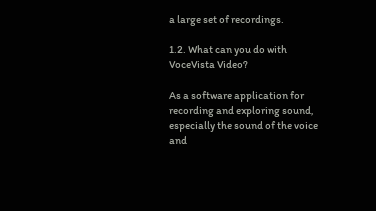a large set of recordings.

1.2. What can you do with VoceVista Video?

As a software application for recording and exploring sound, especially the sound of the voice and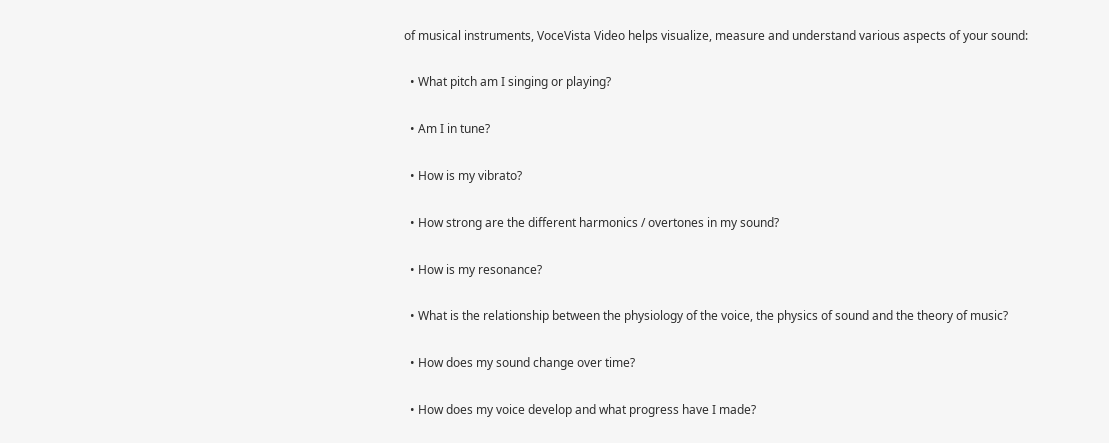of musical instruments, VoceVista Video helps visualize, measure and understand various aspects of your sound:

  • What pitch am I singing or playing?

  • Am I in tune?

  • How is my vibrato?

  • How strong are the different harmonics / overtones in my sound?

  • How is my resonance?

  • What is the relationship between the physiology of the voice, the physics of sound and the theory of music?

  • How does my sound change over time?

  • How does my voice develop and what progress have I made?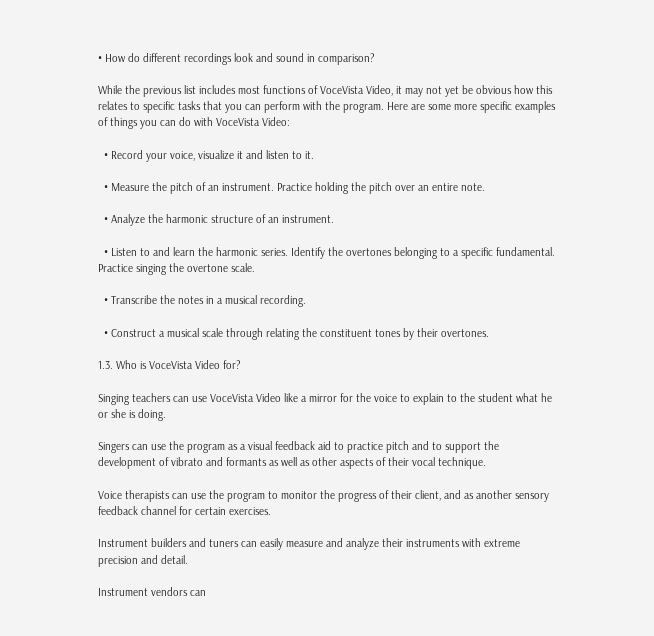• How do different recordings look and sound in comparison?

While the previous list includes most functions of VoceVista Video, it may not yet be obvious how this relates to specific tasks that you can perform with the program. Here are some more specific examples of things you can do with VoceVista Video:

  • Record your voice, visualize it and listen to it.

  • Measure the pitch of an instrument. Practice holding the pitch over an entire note.

  • Analyze the harmonic structure of an instrument.

  • Listen to and learn the harmonic series. Identify the overtones belonging to a specific fundamental. Practice singing the overtone scale.

  • Transcribe the notes in a musical recording.

  • Construct a musical scale through relating the constituent tones by their overtones.

1.3. Who is VoceVista Video for?

Singing teachers can use VoceVista Video like a mirror for the voice to explain to the student what he or she is doing.

Singers can use the program as a visual feedback aid to practice pitch and to support the development of vibrato and formants as well as other aspects of their vocal technique.

Voice therapists can use the program to monitor the progress of their client, and as another sensory feedback channel for certain exercises.

Instrument builders and tuners can easily measure and analyze their instruments with extreme precision and detail.

Instrument vendors can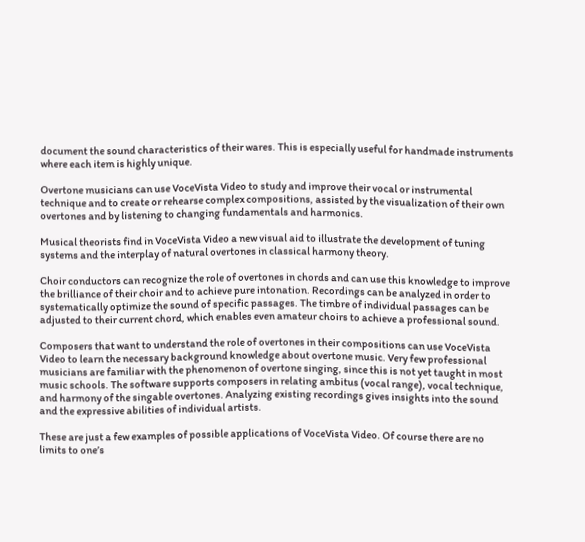document the sound characteristics of their wares. This is especially useful for handmade instruments where each item is highly unique.

Overtone musicians can use VoceVista Video to study and improve their vocal or instrumental technique and to create or rehearse complex compositions, assisted by the visualization of their own overtones and by listening to changing fundamentals and harmonics.

Musical theorists find in VoceVista Video a new visual aid to illustrate the development of tuning systems and the interplay of natural overtones in classical harmony theory.

Choir conductors can recognize the role of overtones in chords and can use this knowledge to improve the brilliance of their choir and to achieve pure intonation. Recordings can be analyzed in order to systematically optimize the sound of specific passages. The timbre of individual passages can be adjusted to their current chord, which enables even amateur choirs to achieve a professional sound.

Composers that want to understand the role of overtones in their compositions can use VoceVista Video to learn the necessary background knowledge about overtone music. Very few professional musicians are familiar with the phenomenon of overtone singing, since this is not yet taught in most music schools. The software supports composers in relating ambitus (vocal range), vocal technique, and harmony of the singable overtones. Analyzing existing recordings gives insights into the sound and the expressive abilities of individual artists.

These are just a few examples of possible applications of VoceVista Video. Of course there are no limits to one’s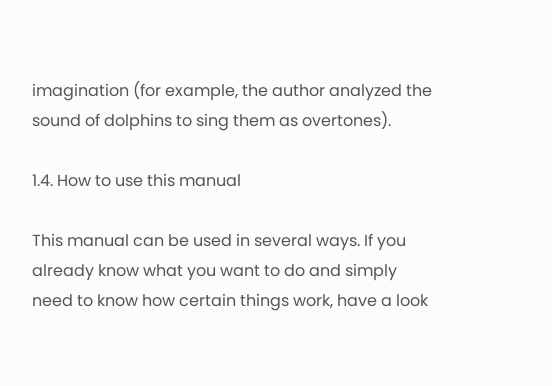imagination (for example, the author analyzed the sound of dolphins to sing them as overtones).

1.4. How to use this manual

This manual can be used in several ways. If you already know what you want to do and simply need to know how certain things work, have a look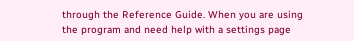through the Reference Guide. When you are using the program and need help with a settings page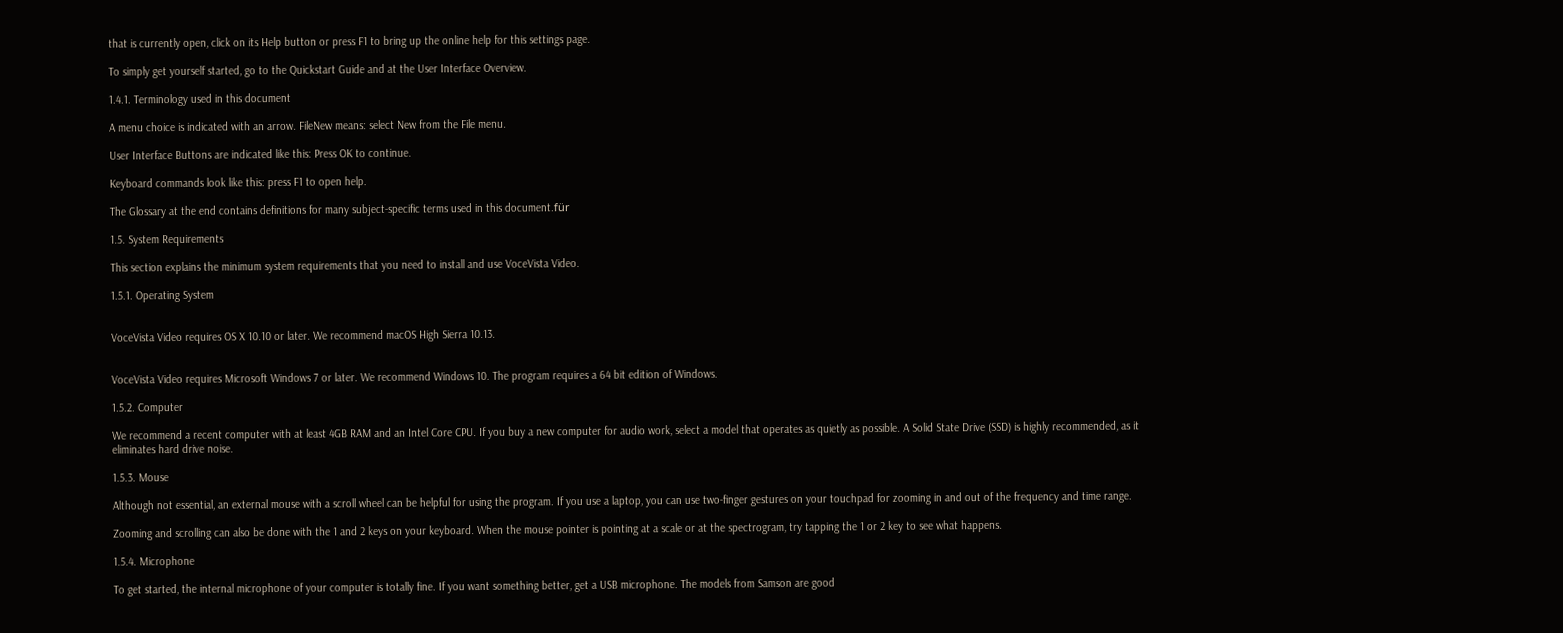that is currently open, click on its Help button or press F1 to bring up the online help for this settings page.

To simply get yourself started, go to the Quickstart Guide and at the User Interface Overview.

1.4.1. Terminology used in this document

A menu choice is indicated with an arrow. FileNew means: select New from the File menu.

User Interface Buttons are indicated like this: Press OK to continue.

Keyboard commands look like this: press F1 to open help.

The Glossary at the end contains definitions for many subject-specific terms used in this document.für

1.5. System Requirements

This section explains the minimum system requirements that you need to install and use VoceVista Video.

1.5.1. Operating System


VoceVista Video requires OS X 10.10 or later. We recommend macOS High Sierra 10.13.


VoceVista Video requires Microsoft Windows 7 or later. We recommend Windows 10. The program requires a 64 bit edition of Windows.

1.5.2. Computer

We recommend a recent computer with at least 4GB RAM and an Intel Core CPU. If you buy a new computer for audio work, select a model that operates as quietly as possible. A Solid State Drive (SSD) is highly recommended, as it eliminates hard drive noise.

1.5.3. Mouse

Although not essential, an external mouse with a scroll wheel can be helpful for using the program. If you use a laptop, you can use two-finger gestures on your touchpad for zooming in and out of the frequency and time range.

Zooming and scrolling can also be done with the 1 and 2 keys on your keyboard. When the mouse pointer is pointing at a scale or at the spectrogram, try tapping the 1 or 2 key to see what happens.

1.5.4. Microphone

To get started, the internal microphone of your computer is totally fine. If you want something better, get a USB microphone. The models from Samson are good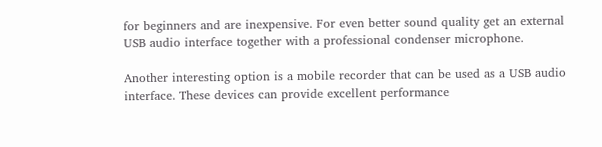for beginners and are inexpensive. For even better sound quality get an external USB audio interface together with a professional condenser microphone.

Another interesting option is a mobile recorder that can be used as a USB audio interface. These devices can provide excellent performance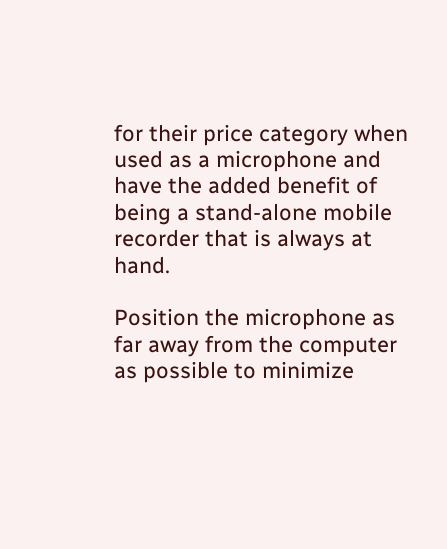for their price category when used as a microphone and have the added benefit of being a stand-alone mobile recorder that is always at hand.

Position the microphone as far away from the computer as possible to minimize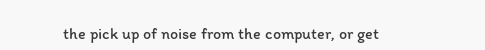the pick up of noise from the computer, or get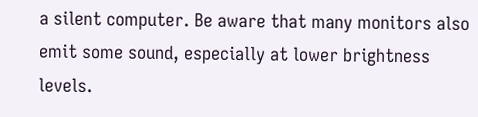a silent computer. Be aware that many monitors also emit some sound, especially at lower brightness levels.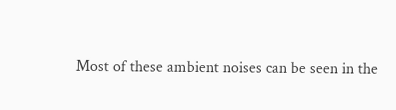Most of these ambient noises can be seen in the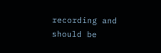recording and should be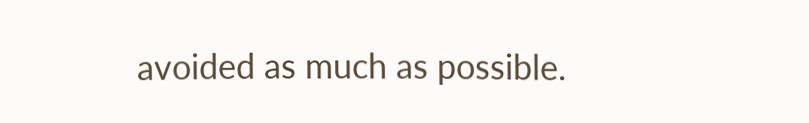avoided as much as possible.